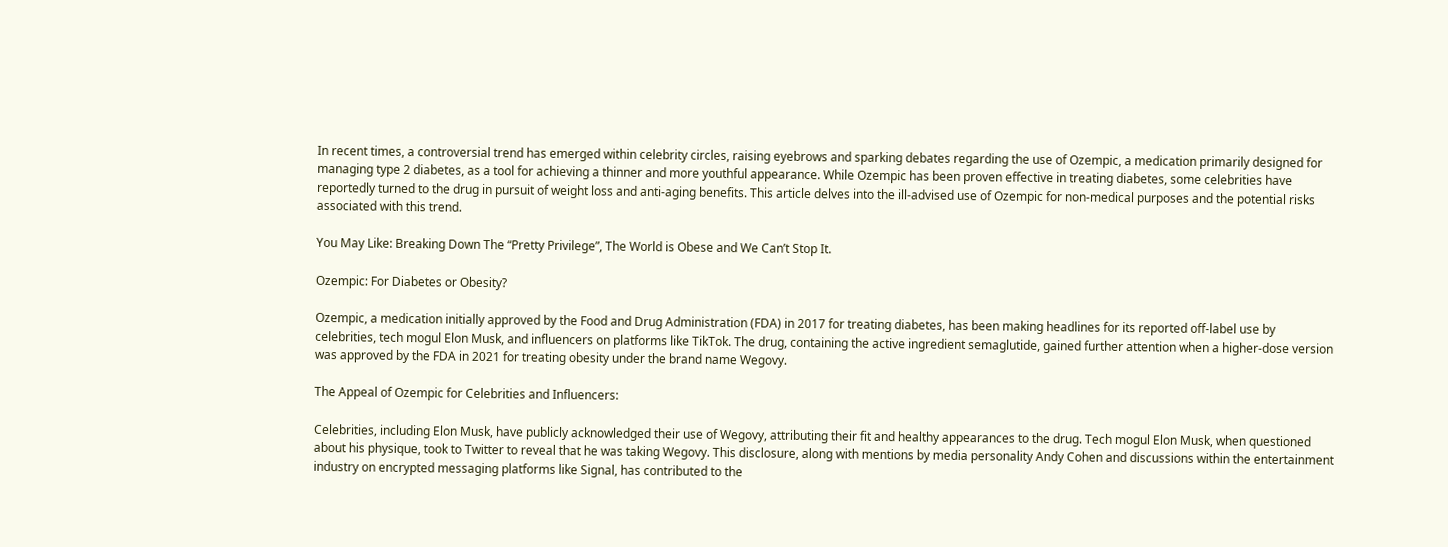In recent times, a controversial trend has emerged within celebrity circles, raising eyebrows and sparking debates regarding the use of Ozempic, a medication primarily designed for managing type 2 diabetes, as a tool for achieving a thinner and more youthful appearance. While Ozempic has been proven effective in treating diabetes, some celebrities have reportedly turned to the drug in pursuit of weight loss and anti-aging benefits. This article delves into the ill-advised use of Ozempic for non-medical purposes and the potential risks associated with this trend.

You May Like: Breaking Down The “Pretty Privilege”, The World is Obese and We Can’t Stop It.

Ozempic: For Diabetes or Obesity?

Ozempic, a medication initially approved by the Food and Drug Administration (FDA) in 2017 for treating diabetes, has been making headlines for its reported off-label use by celebrities, tech mogul Elon Musk, and influencers on platforms like TikTok. The drug, containing the active ingredient semaglutide, gained further attention when a higher-dose version was approved by the FDA in 2021 for treating obesity under the brand name Wegovy.

The Appeal of Ozempic for Celebrities and Influencers:

Celebrities, including Elon Musk, have publicly acknowledged their use of Wegovy, attributing their fit and healthy appearances to the drug. Tech mogul Elon Musk, when questioned about his physique, took to Twitter to reveal that he was taking Wegovy. This disclosure, along with mentions by media personality Andy Cohen and discussions within the entertainment industry on encrypted messaging platforms like Signal, has contributed to the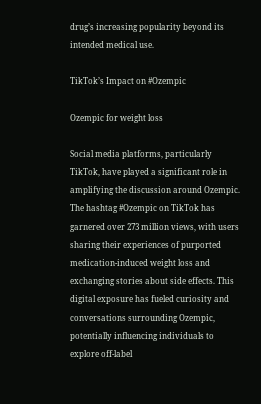drug’s increasing popularity beyond its intended medical use.

TikTok’s Impact on #Ozempic

Ozempic for weight loss

Social media platforms, particularly TikTok, have played a significant role in amplifying the discussion around Ozempic. The hashtag #Ozempic on TikTok has garnered over 273 million views, with users sharing their experiences of purported medication-induced weight loss and exchanging stories about side effects. This digital exposure has fueled curiosity and conversations surrounding Ozempic, potentially influencing individuals to explore off-label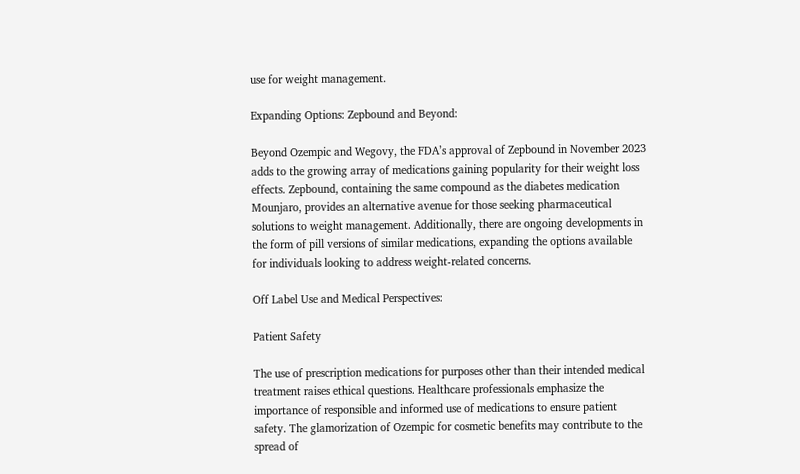use for weight management.

Expanding Options: Zepbound and Beyond:

Beyond Ozempic and Wegovy, the FDA’s approval of Zepbound in November 2023 adds to the growing array of medications gaining popularity for their weight loss effects. Zepbound, containing the same compound as the diabetes medication Mounjaro, provides an alternative avenue for those seeking pharmaceutical solutions to weight management. Additionally, there are ongoing developments in the form of pill versions of similar medications, expanding the options available for individuals looking to address weight-related concerns.

Off Label Use and Medical Perspectives:

Patient Safety

The use of prescription medications for purposes other than their intended medical treatment raises ethical questions. Healthcare professionals emphasize the importance of responsible and informed use of medications to ensure patient safety. The glamorization of Ozempic for cosmetic benefits may contribute to the spread of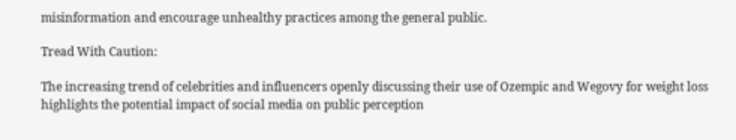misinformation and encourage unhealthy practices among the general public.

Tread With Caution:

The increasing trend of celebrities and influencers openly discussing their use of Ozempic and Wegovy for weight loss highlights the potential impact of social media on public perception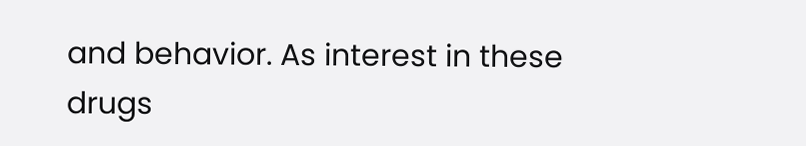and behavior. As interest in these drugs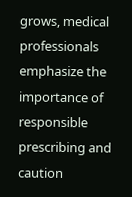grows, medical professionals emphasize the importance of responsible prescribing and caution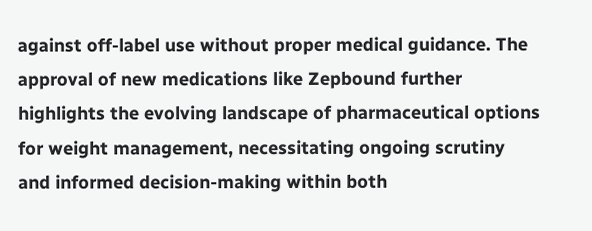against off-label use without proper medical guidance. The approval of new medications like Zepbound further highlights the evolving landscape of pharmaceutical options for weight management, necessitating ongoing scrutiny and informed decision-making within both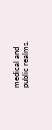medical and public realms.